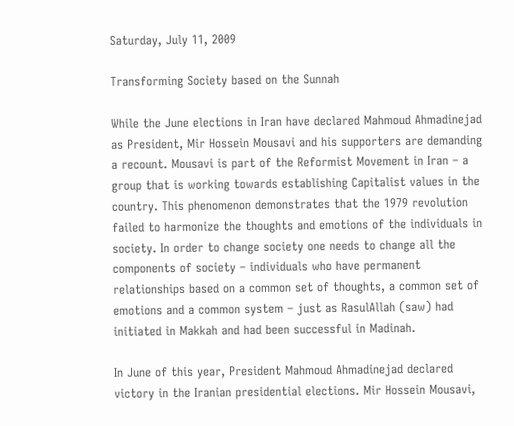Saturday, July 11, 2009

Transforming Society based on the Sunnah

While the June elections in Iran have declared Mahmoud Ahmadinejad as President, Mir Hossein Mousavi and his supporters are demanding a recount. Mousavi is part of the Reformist Movement in Iran – a group that is working towards establishing Capitalist values in the country. This phenomenon demonstrates that the 1979 revolution failed to harmonize the thoughts and emotions of the individuals in society. In order to change society one needs to change all the components of society – individuals who have permanent relationships based on a common set of thoughts, a common set of emotions and a common system – just as RasulAllah (saw) had initiated in Makkah and had been successful in Madinah.

In June of this year, President Mahmoud Ahmadinejad declared victory in the Iranian presidential elections. Mir Hossein Mousavi,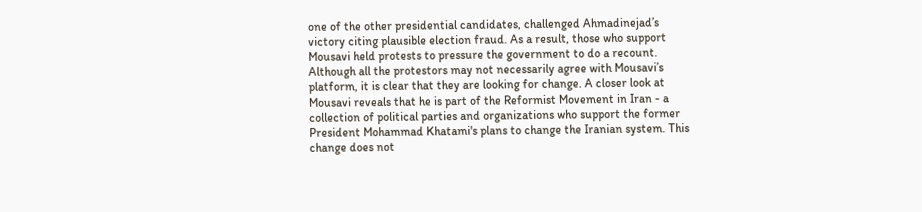one of the other presidential candidates, challenged Ahmadinejad’s victory citing plausible election fraud. As a result, those who support Mousavi held protests to pressure the government to do a recount. Although all the protestors may not necessarily agree with Mousavi’s platform, it is clear that they are looking for change. A closer look at Mousavi reveals that he is part of the Reformist Movement in Iran - a collection of political parties and organizations who support the former President Mohammad Khatami's plans to change the Iranian system. This change does not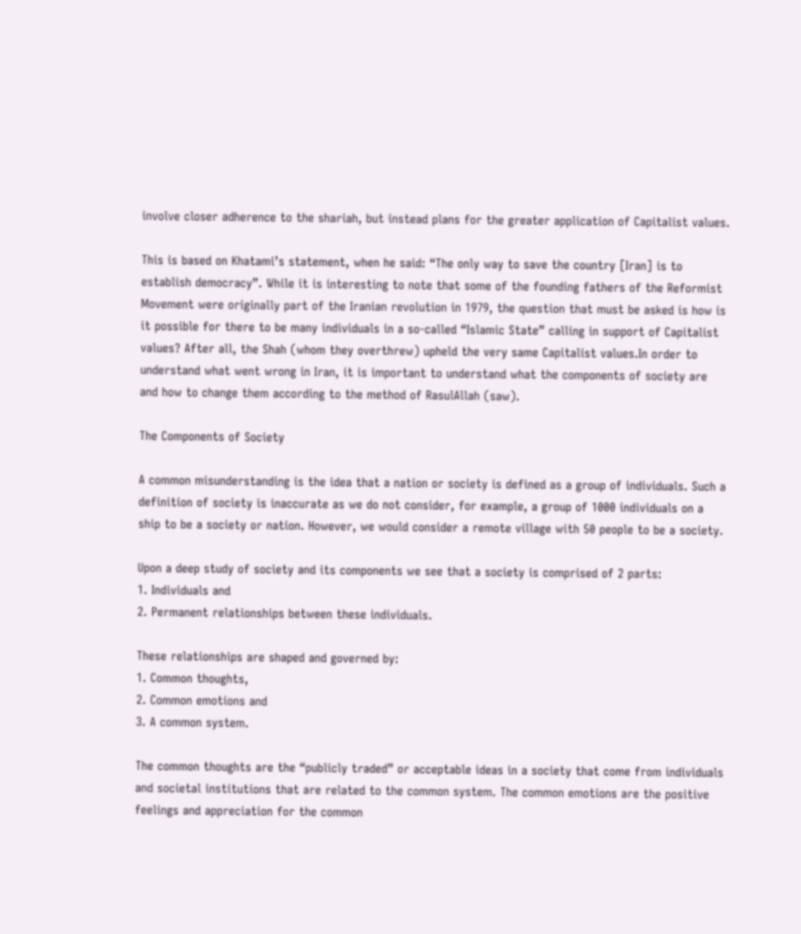involve closer adherence to the shariah, but instead plans for the greater application of Capitalist values.

This is based on Khatami’s statement, when he said: “The only way to save the country [Iran] is to establish democracy”. While it is interesting to note that some of the founding fathers of the Reformist Movement were originally part of the Iranian revolution in 1979, the question that must be asked is how is it possible for there to be many individuals in a so-called “Islamic State” calling in support of Capitalist values? After all, the Shah (whom they overthrew) upheld the very same Capitalist values.In order to understand what went wrong in Iran, it is important to understand what the components of society are and how to change them according to the method of RasulAllah (saw).

The Components of Society

A common misunderstanding is the idea that a nation or society is defined as a group of individuals. Such a definition of society is inaccurate as we do not consider, for example, a group of 1000 individuals on a ship to be a society or nation. However, we would consider a remote village with 50 people to be a society.

Upon a deep study of society and its components we see that a society is comprised of 2 parts:
1. Individuals and
2. Permanent relationships between these individuals.

These relationships are shaped and governed by:
1. Common thoughts,
2. Common emotions and
3. A common system.

The common thoughts are the “publicly traded” or acceptable ideas in a society that come from individuals and societal institutions that are related to the common system. The common emotions are the positive feelings and appreciation for the common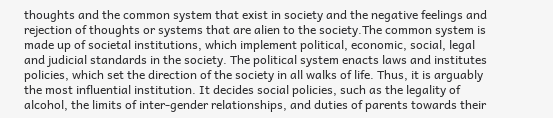thoughts and the common system that exist in society and the negative feelings and rejection of thoughts or systems that are alien to the society.The common system is made up of societal institutions, which implement political, economic, social, legal and judicial standards in the society. The political system enacts laws and institutes policies, which set the direction of the society in all walks of life. Thus, it is arguably the most influential institution. It decides social policies, such as the legality of alcohol, the limits of inter-gender relationships, and duties of parents towards their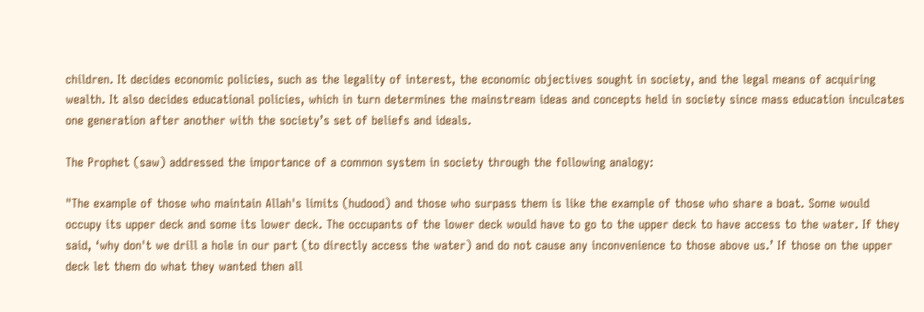children. It decides economic policies, such as the legality of interest, the economic objectives sought in society, and the legal means of acquiring wealth. It also decides educational policies, which in turn determines the mainstream ideas and concepts held in society since mass education inculcates one generation after another with the society’s set of beliefs and ideals.

The Prophet (saw) addressed the importance of a common system in society through the following analogy:

"The example of those who maintain Allah's limits (hudood) and those who surpass them is like the example of those who share a boat. Some would occupy its upper deck and some its lower deck. The occupants of the lower deck would have to go to the upper deck to have access to the water. If they said, ‘why don't we drill a hole in our part (to directly access the water) and do not cause any inconvenience to those above us.’ If those on the upper deck let them do what they wanted then all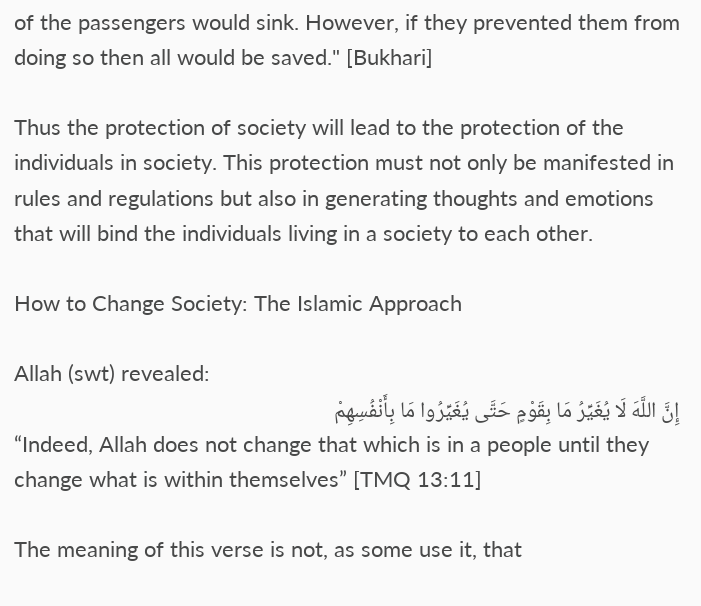of the passengers would sink. However, if they prevented them from doing so then all would be saved." [Bukhari]

Thus the protection of society will lead to the protection of the individuals in society. This protection must not only be manifested in rules and regulations but also in generating thoughts and emotions that will bind the individuals living in a society to each other.

How to Change Society: The Islamic Approach

Allah (swt) revealed:
إِنَّ اللَّهَ لَا يُغَيِّرُ مَا بِقَوْمٍ حَتَّى يُغَيِّرُوا مَا بِأَنْفُسِهِمْ
“Indeed, Allah does not change that which is in a people until they change what is within themselves” [TMQ 13:11]

The meaning of this verse is not, as some use it, that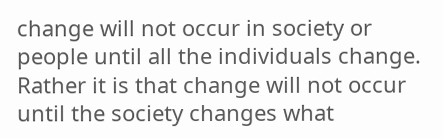change will not occur in society or people until all the individuals change. Rather it is that change will not occur until the society changes what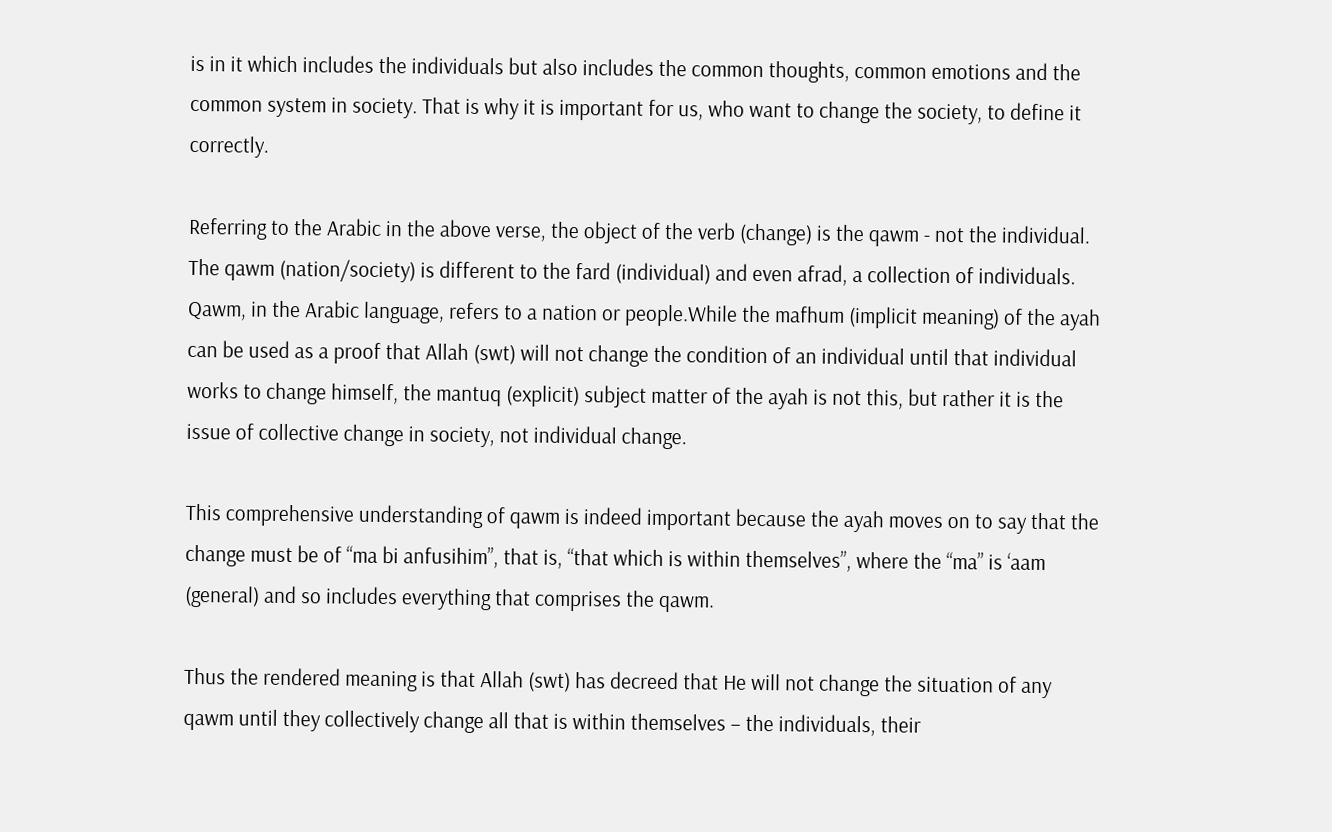is in it which includes the individuals but also includes the common thoughts, common emotions and the common system in society. That is why it is important for us, who want to change the society, to define it correctly.

Referring to the Arabic in the above verse, the object of the verb (change) is the qawm - not the individual. The qawm (nation/society) is different to the fard (individual) and even afrad, a collection of individuals. Qawm, in the Arabic language, refers to a nation or people.While the mafhum (implicit meaning) of the ayah can be used as a proof that Allah (swt) will not change the condition of an individual until that individual works to change himself, the mantuq (explicit) subject matter of the ayah is not this, but rather it is the issue of collective change in society, not individual change.

This comprehensive understanding of qawm is indeed important because the ayah moves on to say that the change must be of “ma bi anfusihim”, that is, “that which is within themselves”, where the “ma” is ‘aam (general) and so includes everything that comprises the qawm.

Thus the rendered meaning is that Allah (swt) has decreed that He will not change the situation of any qawm until they collectively change all that is within themselves – the individuals, their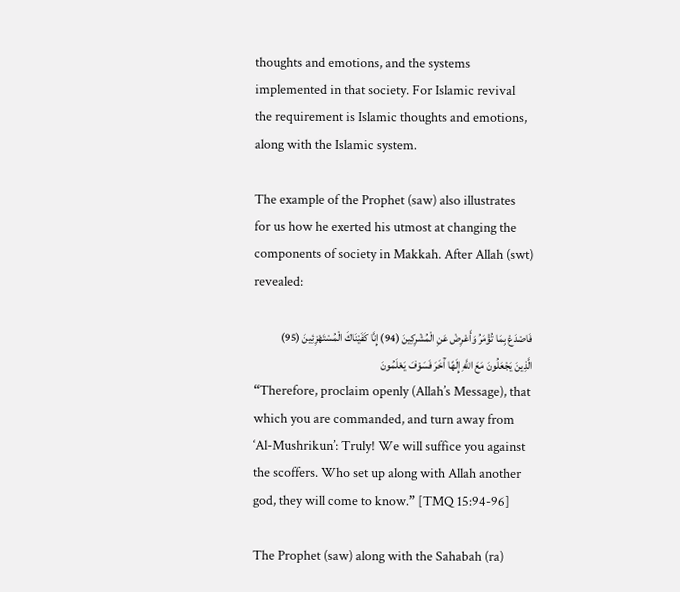thoughts and emotions, and the systems implemented in that society. For Islamic revival the requirement is Islamic thoughts and emotions, along with the Islamic system.

The example of the Prophet (saw) also illustrates for us how he exerted his utmost at changing the components of society in Makkah. After Allah (swt) revealed:

فَاصْدَعْ بِمَا تُؤْمَرُ وَأَعْرِضْ عَنِ الْمُشْرِكِينَ (94) إِنَّا كَفَيْنَاكَ الْمُسْتَهْزِئِينَ (95) الَّذِينَ يَجْعَلُونَ مَعَ اللَّهِ إِلَهًا آَخَرَ فَسَوْفَ يَعْلَمُونَ
“Therefore, proclaim openly (Allah’s Message), that which you are commanded, and turn away from ‘Al-Mushrikun’: Truly! We will suffice you against the scoffers. Who set up along with Allah another god, they will come to know.” [TMQ 15:94-96]

The Prophet (saw) along with the Sahabah (ra)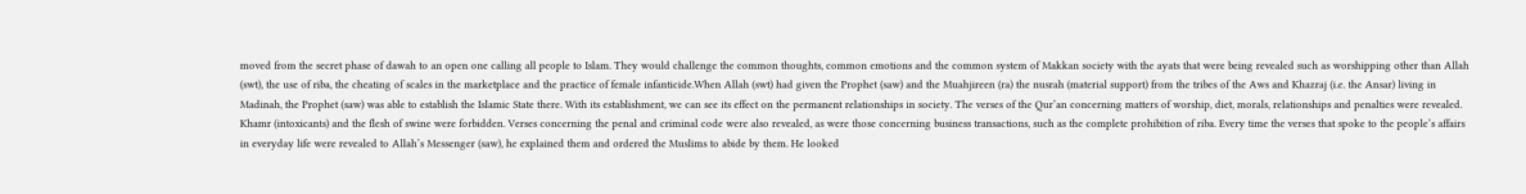moved from the secret phase of dawah to an open one calling all people to Islam. They would challenge the common thoughts, common emotions and the common system of Makkan society with the ayats that were being revealed such as worshipping other than Allah (swt), the use of riba, the cheating of scales in the marketplace and the practice of female infanticide.When Allah (swt) had given the Prophet (saw) and the Muahjireen (ra) the nusrah (material support) from the tribes of the Aws and Khazraj (i.e. the Ansar) living in Madinah, the Prophet (saw) was able to establish the Islamic State there. With its establishment, we can see its effect on the permanent relationships in society. The verses of the Qur’an concerning matters of worship, diet, morals, relationships and penalties were revealed. Khamr (intoxicants) and the flesh of swine were forbidden. Verses concerning the penal and criminal code were also revealed, as were those concerning business transactions, such as the complete prohibition of riba. Every time the verses that spoke to the people’s affairs in everyday life were revealed to Allah’s Messenger (saw), he explained them and ordered the Muslims to abide by them. He looked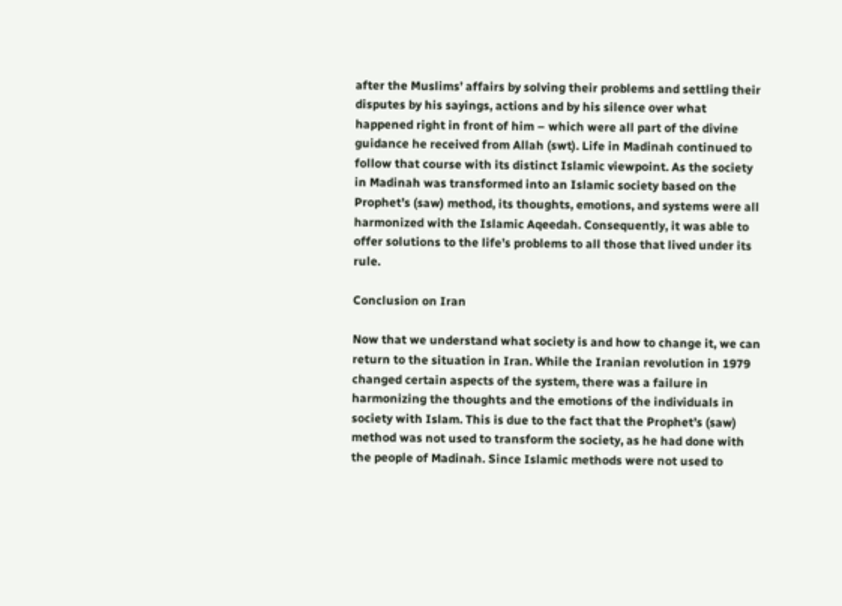after the Muslims’ affairs by solving their problems and settling their disputes by his sayings, actions and by his silence over what happened right in front of him – which were all part of the divine guidance he received from Allah (swt). Life in Madinah continued to follow that course with its distinct Islamic viewpoint. As the society in Madinah was transformed into an Islamic society based on the Prophet’s (saw) method, its thoughts, emotions, and systems were all harmonized with the Islamic Aqeedah. Consequently, it was able to offer solutions to the life’s problems to all those that lived under its rule.

Conclusion on Iran

Now that we understand what society is and how to change it, we can return to the situation in Iran. While the Iranian revolution in 1979 changed certain aspects of the system, there was a failure in harmonizing the thoughts and the emotions of the individuals in society with Islam. This is due to the fact that the Prophet’s (saw) method was not used to transform the society, as he had done with the people of Madinah. Since Islamic methods were not used to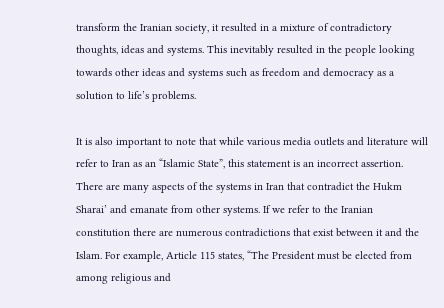transform the Iranian society, it resulted in a mixture of contradictory thoughts, ideas and systems. This inevitably resulted in the people looking towards other ideas and systems such as freedom and democracy as a solution to life’s problems.

It is also important to note that while various media outlets and literature will refer to Iran as an “Islamic State”, this statement is an incorrect assertion. There are many aspects of the systems in Iran that contradict the Hukm Sharai’ and emanate from other systems. If we refer to the Iranian constitution there are numerous contradictions that exist between it and the Islam. For example, Article 115 states, “The President must be elected from among religious and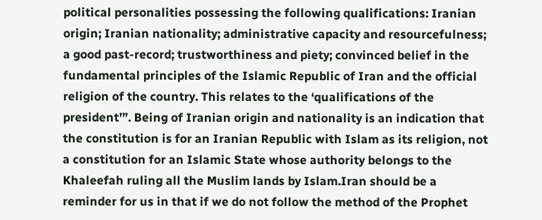political personalities possessing the following qualifications: Iranian origin; Iranian nationality; administrative capacity and resourcefulness; a good past-record; trustworthiness and piety; convinced belief in the fundamental principles of the Islamic Republic of Iran and the official religion of the country. This relates to the ‘qualifications of the president’”. Being of Iranian origin and nationality is an indication that the constitution is for an Iranian Republic with Islam as its religion, not a constitution for an Islamic State whose authority belongs to the Khaleefah ruling all the Muslim lands by Islam.Iran should be a reminder for us in that if we do not follow the method of the Prophet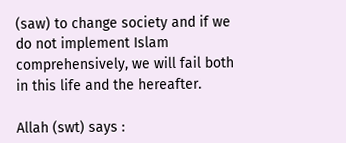(saw) to change society and if we do not implement Islam comprehensively, we will fail both in this life and the hereafter.

Allah (swt) says :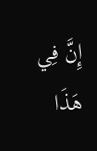إِنَّ فِي هَذَا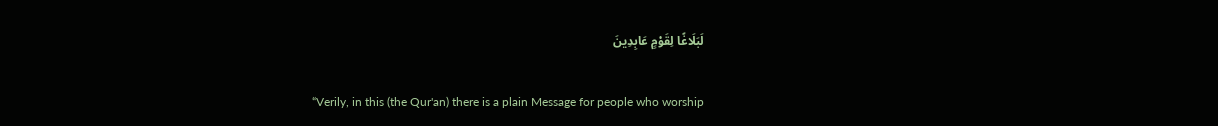لَبَلَاغًا لِقَوْمٍ عَابِدِينَ

“Verily, in this (the Qur'an) there is a plain Message for people who worship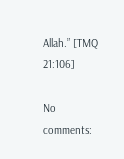Allah.” [TMQ 21:106]

No comments: